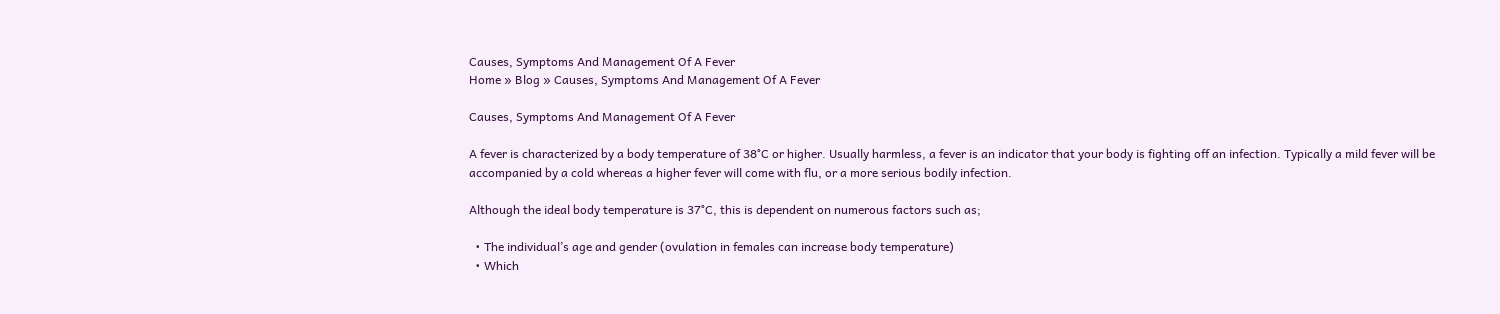Causes, Symptoms And Management Of A Fever
Home » Blog » Causes, Symptoms And Management Of A Fever

Causes, Symptoms And Management Of A Fever

A fever is characterized by a body temperature of 38°C or higher. Usually harmless, a fever is an indicator that your body is fighting off an infection. Typically a mild fever will be accompanied by a cold whereas a higher fever will come with flu, or a more serious bodily infection.

Although the ideal body temperature is 37°C, this is dependent on numerous factors such as;

  • The individual’s age and gender (ovulation in females can increase body temperature)
  • Which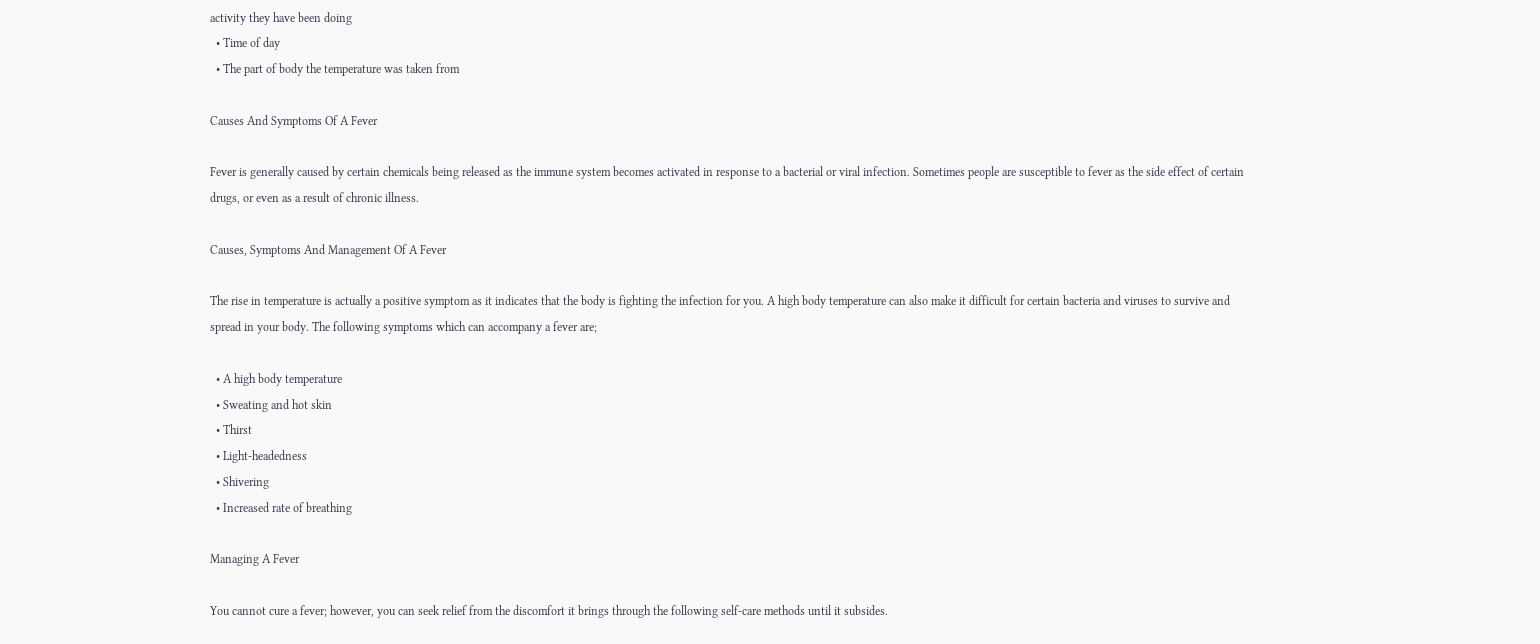activity they have been doing
  • Time of day
  • The part of body the temperature was taken from

Causes And Symptoms Of A Fever

Fever is generally caused by certain chemicals being released as the immune system becomes activated in response to a bacterial or viral infection. Sometimes people are susceptible to fever as the side effect of certain drugs, or even as a result of chronic illness.

Causes, Symptoms And Management Of A Fever

The rise in temperature is actually a positive symptom as it indicates that the body is fighting the infection for you. A high body temperature can also make it difficult for certain bacteria and viruses to survive and spread in your body. The following symptoms which can accompany a fever are;

  • A high body temperature
  • Sweating and hot skin
  • Thirst
  • Light-headedness
  • Shivering
  • Increased rate of breathing

Managing A Fever

You cannot cure a fever; however, you can seek relief from the discomfort it brings through the following self-care methods until it subsides.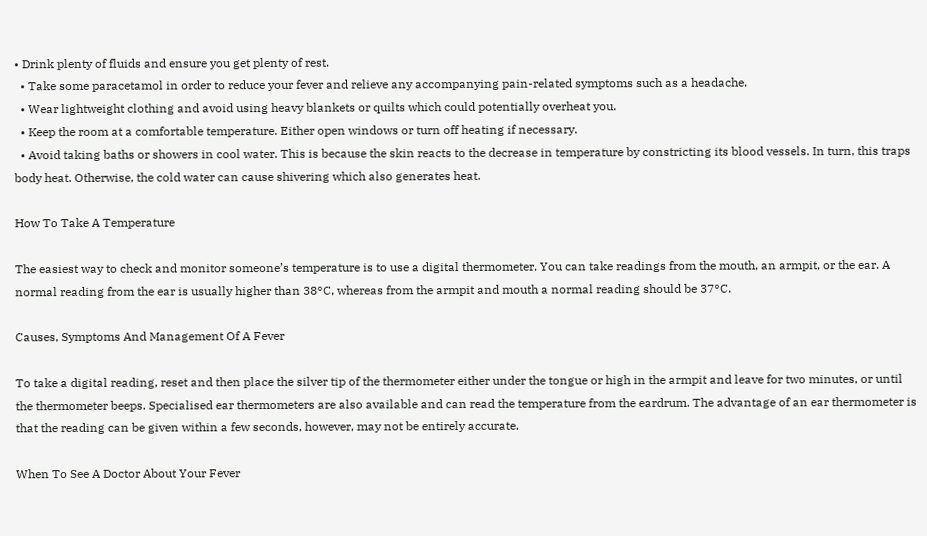• Drink plenty of fluids and ensure you get plenty of rest.
  • Take some paracetamol in order to reduce your fever and relieve any accompanying pain-related symptoms such as a headache.
  • Wear lightweight clothing and avoid using heavy blankets or quilts which could potentially overheat you.
  • Keep the room at a comfortable temperature. Either open windows or turn off heating if necessary.
  • Avoid taking baths or showers in cool water. This is because the skin reacts to the decrease in temperature by constricting its blood vessels. In turn, this traps body heat. Otherwise, the cold water can cause shivering which also generates heat.

How To Take A Temperature

The easiest way to check and monitor someone’s temperature is to use a digital thermometer. You can take readings from the mouth, an armpit, or the ear. A normal reading from the ear is usually higher than 38°C, whereas from the armpit and mouth a normal reading should be 37°C.

Causes, Symptoms And Management Of A Fever

To take a digital reading, reset and then place the silver tip of the thermometer either under the tongue or high in the armpit and leave for two minutes, or until the thermometer beeps. Specialised ear thermometers are also available and can read the temperature from the eardrum. The advantage of an ear thermometer is that the reading can be given within a few seconds, however, may not be entirely accurate.

When To See A Doctor About Your Fever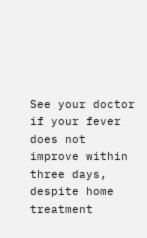See your doctor if your fever does not improve within three days, despite home treatment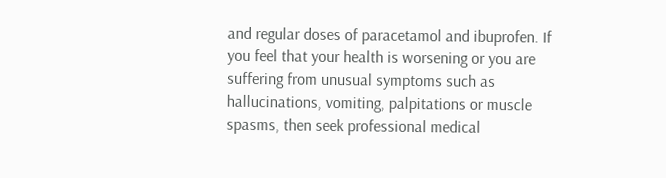and regular doses of paracetamol and ibuprofen. If you feel that your health is worsening or you are suffering from unusual symptoms such as hallucinations, vomiting, palpitations or muscle spasms, then seek professional medical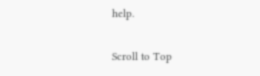help.

Scroll to Top